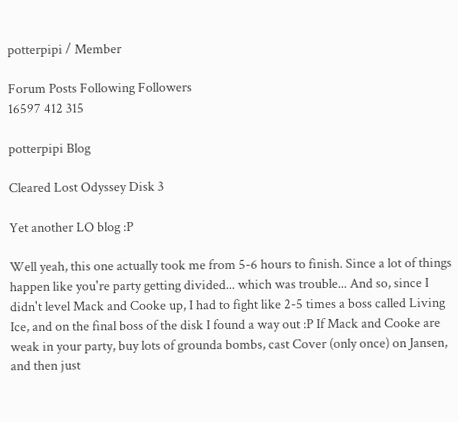potterpipi / Member

Forum Posts Following Followers
16597 412 315

potterpipi Blog

Cleared Lost Odyssey Disk 3

Yet another LO blog :P

Well yeah, this one actually took me from 5-6 hours to finish. Since a lot of things happen like you're party getting divided... which was trouble... And so, since I didn't level Mack and Cooke up, I had to fight like 2-5 times a boss called Living Ice, and on the final boss of the disk I found a way out :P If Mack and Cooke are weak in your party, buy lots of grounda bombs, cast Cover (only once) on Jansen, and then just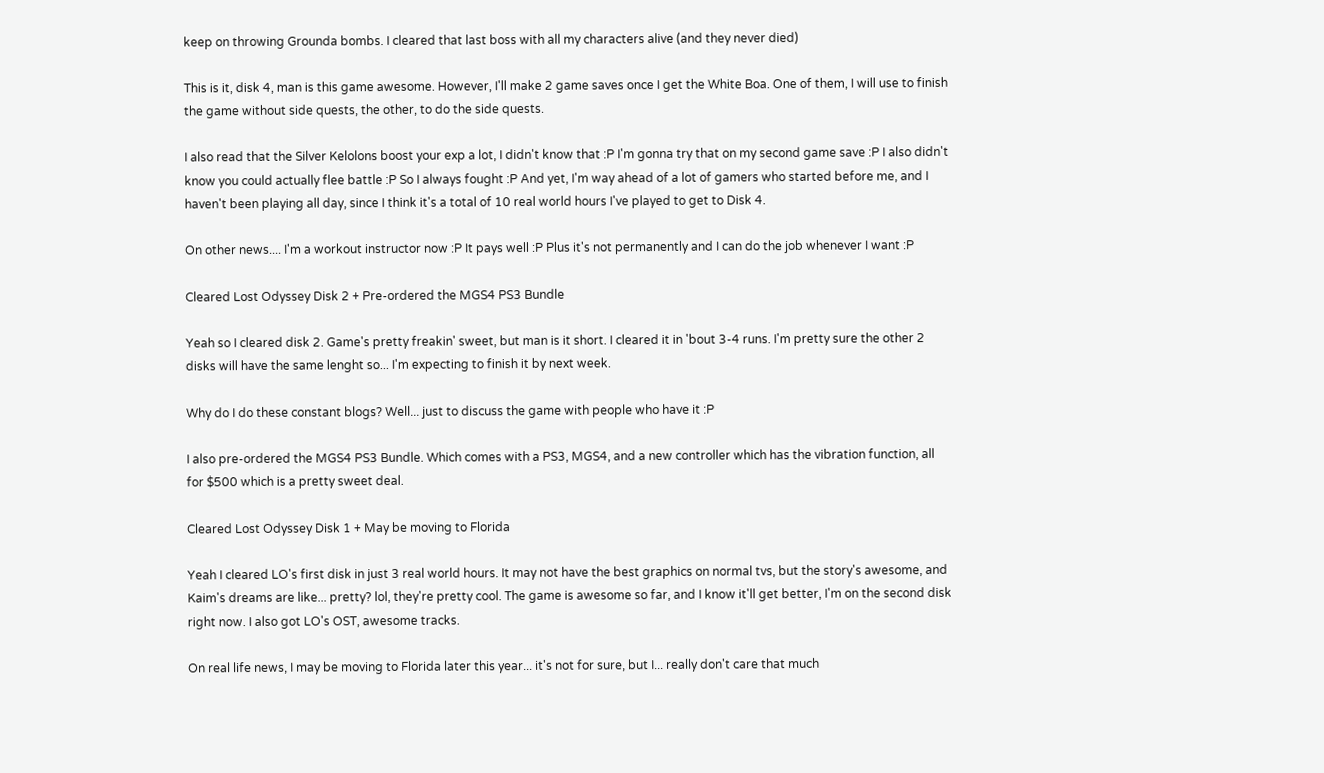keep on throwing Grounda bombs. I cleared that last boss with all my characters alive (and they never died)

This is it, disk 4, man is this game awesome. However, I'll make 2 game saves once I get the White Boa. One of them, I will use to finish the game without side quests, the other, to do the side quests.

I also read that the Silver Kelolons boost your exp a lot, I didn't know that :P I'm gonna try that on my second game save :P I also didn't know you could actually flee battle :P So I always fought :P And yet, I'm way ahead of a lot of gamers who started before me, and I haven't been playing all day, since I think it's a total of 10 real world hours I've played to get to Disk 4.

On other news.... I'm a workout instructor now :P It pays well :P Plus it's not permanently and I can do the job whenever I want :P

Cleared Lost Odyssey Disk 2 + Pre-ordered the MGS4 PS3 Bundle

Yeah so I cleared disk 2. Game's pretty freakin' sweet, but man is it short. I cleared it in 'bout 3-4 runs. I'm pretty sure the other 2 disks will have the same lenght so... I'm expecting to finish it by next week.

Why do I do these constant blogs? Well... just to discuss the game with people who have it :P

I also pre-ordered the MGS4 PS3 Bundle. Which comes with a PS3, MGS4, and a new controller which has the vibration function, all for $500 which is a pretty sweet deal.

Cleared Lost Odyssey Disk 1 + May be moving to Florida

Yeah I cleared LO's first disk in just 3 real world hours. It may not have the best graphics on normal tvs, but the story's awesome, and Kaim's dreams are like... pretty? lol, they're pretty cool. The game is awesome so far, and I know it'll get better, I'm on the second disk right now. I also got LO's OST, awesome tracks.

On real life news, I may be moving to Florida later this year... it's not for sure, but I... really don't care that much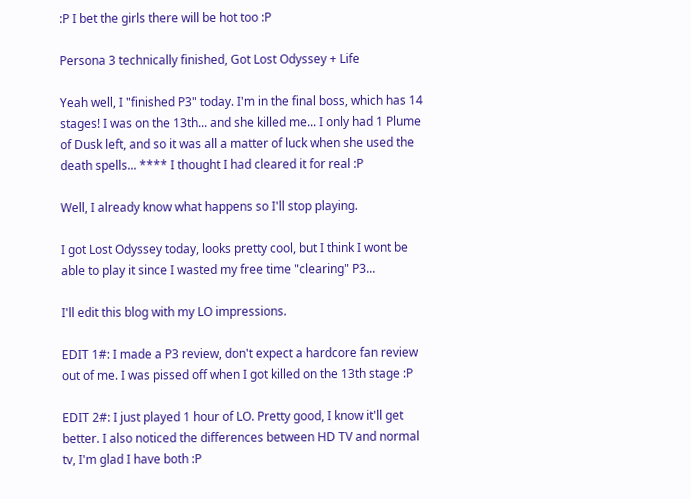:P I bet the girls there will be hot too :P

Persona 3 technically finished, Got Lost Odyssey + Life

Yeah well, I "finished P3" today. I'm in the final boss, which has 14 stages! I was on the 13th... and she killed me... I only had 1 Plume of Dusk left, and so it was all a matter of luck when she used the death spells... **** I thought I had cleared it for real :P

Well, I already know what happens so I'll stop playing.

I got Lost Odyssey today, looks pretty cool, but I think I wont be able to play it since I wasted my free time "clearing" P3...

I'll edit this blog with my LO impressions.

EDIT 1#: I made a P3 review, don't expect a hardcore fan review out of me. I was pissed off when I got killed on the 13th stage :P

EDIT 2#: I just played 1 hour of LO. Pretty good, I know it'll get better. I also noticed the differences between HD TV and normal tv, I'm glad I have both :P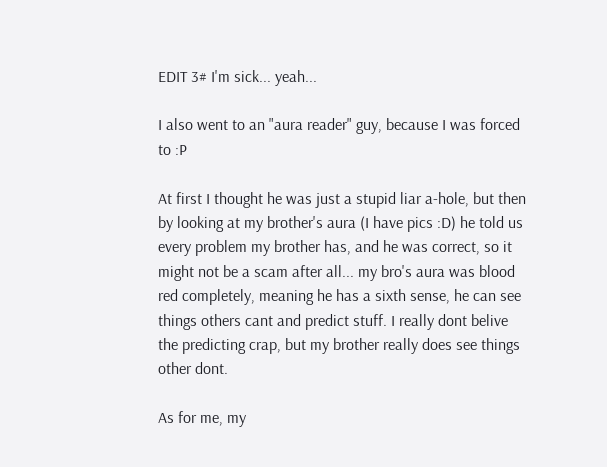EDIT 3# I'm sick... yeah...

I also went to an "aura reader" guy, because I was forced to :P

At first I thought he was just a stupid liar a-hole, but then by looking at my brother's aura (I have pics :D) he told us every problem my brother has, and he was correct, so it might not be a scam after all... my bro's aura was blood red completely, meaning he has a sixth sense, he can see things others cant and predict stuff. I really dont belive the predicting crap, but my brother really does see things other dont.

As for me, my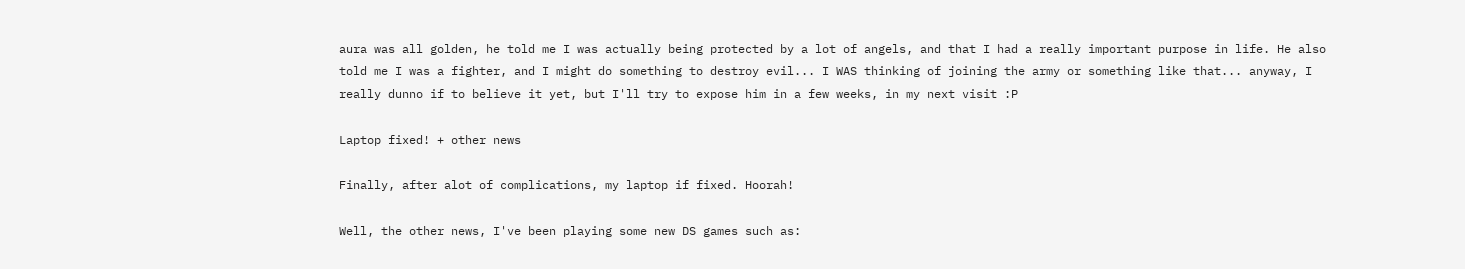aura was all golden, he told me I was actually being protected by a lot of angels, and that I had a really important purpose in life. He also told me I was a fighter, and I might do something to destroy evil... I WAS thinking of joining the army or something like that... anyway, I really dunno if to believe it yet, but I'll try to expose him in a few weeks, in my next visit :P

Laptop fixed! + other news

Finally, after alot of complications, my laptop if fixed. Hoorah!

Well, the other news, I've been playing some new DS games such as: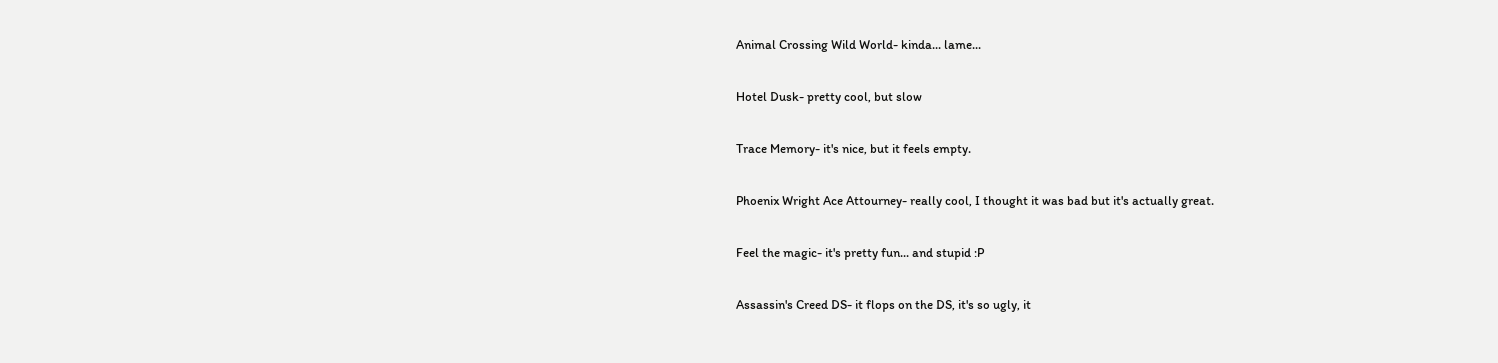Animal Crossing Wild World- kinda... lame...

Hotel Dusk- pretty cool, but slow

Trace Memory- it's nice, but it feels empty.

Phoenix Wright Ace Attourney- really cool, I thought it was bad but it's actually great.

Feel the magic- it's pretty fun... and stupid :P

Assassin's Creed DS- it flops on the DS, it's so ugly, it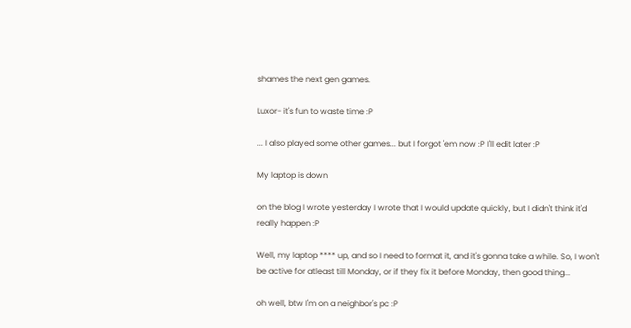shames the next gen games.

Luxor- it's fun to waste time :P

... I also played some other games... but I forgot 'em now :P I'll edit later :P

My laptop is down

on the blog I wrote yesterday I wrote that I would update quickly, but I didn't think it'd really happen :P

Well, my laptop **** up, and so I need to format it, and it's gonna take a while. So, I won't be active for atleast till Monday, or if they fix it before Monday, then good thing...

oh well, btw I'm on a neighbor's pc :P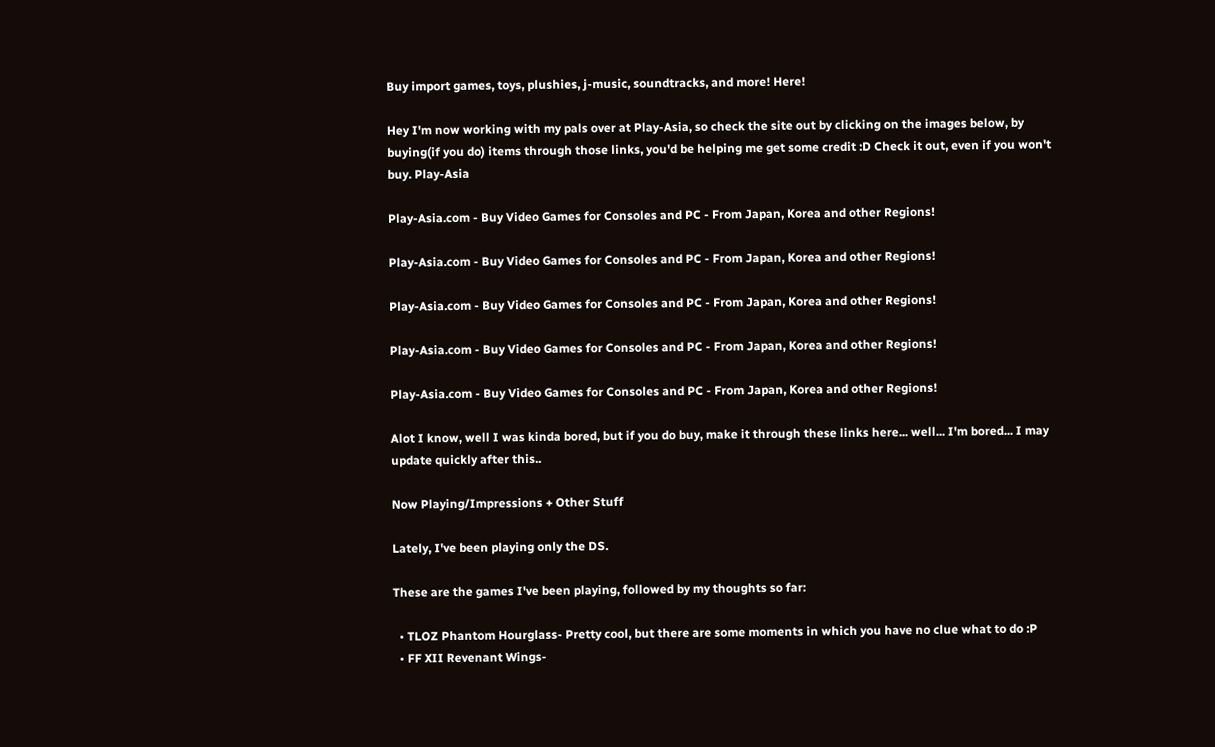Buy import games, toys, plushies, j-music, soundtracks, and more! Here!

Hey I'm now working with my pals over at Play-Asia, so check the site out by clicking on the images below, by buying(if you do) items through those links, you'd be helping me get some credit :D Check it out, even if you won't buy. Play-Asia

Play-Asia.com - Buy Video Games for Consoles and PC - From Japan, Korea and other Regions!

Play-Asia.com - Buy Video Games for Consoles and PC - From Japan, Korea and other Regions!

Play-Asia.com - Buy Video Games for Consoles and PC - From Japan, Korea and other Regions!

Play-Asia.com - Buy Video Games for Consoles and PC - From Japan, Korea and other Regions!

Play-Asia.com - Buy Video Games for Consoles and PC - From Japan, Korea and other Regions!

Alot I know, well I was kinda bored, but if you do buy, make it through these links here... well... I'm bored... I may update quickly after this..

Now Playing/Impressions + Other Stuff

Lately, I've been playing only the DS.

These are the games I've been playing, followed by my thoughts so far:

  • TLOZ Phantom Hourglass- Pretty cool, but there are some moments in which you have no clue what to do :P
  • FF XII Revenant Wings-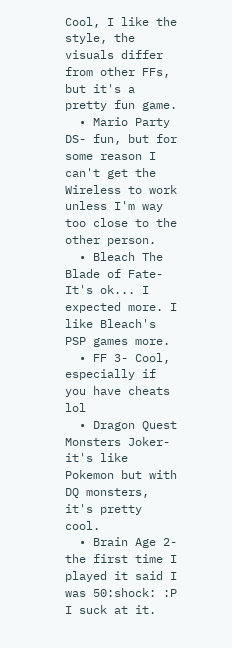Cool, I like the style, the visuals differ from other FFs, but it's a pretty fun game.
  • Mario Party DS- fun, but for some reason I can't get the Wireless to work unless I'm way too close to the other person.
  • Bleach The Blade of Fate- It's ok... I expected more. I like Bleach's PSP games more.
  • FF 3- Cool, especially if you have cheats lol
  • Dragon Quest Monsters Joker- it's like Pokemon but with DQ monsters, it's pretty cool.
  • Brain Age 2- the first time I played it said I was 50:shock: :P I suck at it.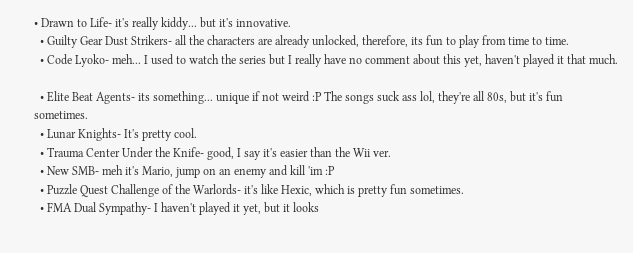• Drawn to Life- it's really kiddy... but it's innovative.
  • Guilty Gear Dust Strikers- all the characters are already unlocked, therefore, its fun to play from time to time.
  • Code Lyoko- meh... I used to watch the series but I really have no comment about this yet, haven't played it that much.

  • Elite Beat Agents- its something... unique if not weird :P The songs suck ass lol, they're all 80s, but it's fun sometimes.
  • Lunar Knights- It's pretty cool.
  • Trauma Center Under the Knife- good, I say it's easier than the Wii ver.
  • New SMB- meh it's Mario, jump on an enemy and kill 'im :P
  • Puzzle Quest Challenge of the Warlords- it's like Hexic, which is pretty fun sometimes.
  • FMA Dual Sympathy- I haven't played it yet, but it looks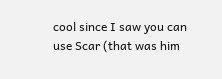cool since I saw you can use Scar (that was him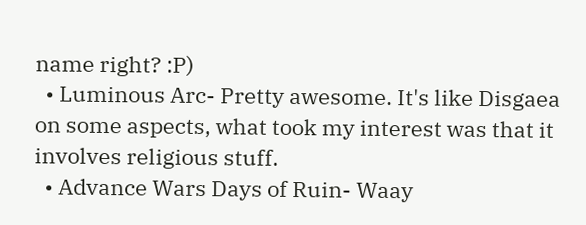name right? :P)
  • Luminous Arc- Pretty awesome. It's like Disgaea on some aspects, what took my interest was that it involves religious stuff.
  • Advance Wars Days of Ruin- Waay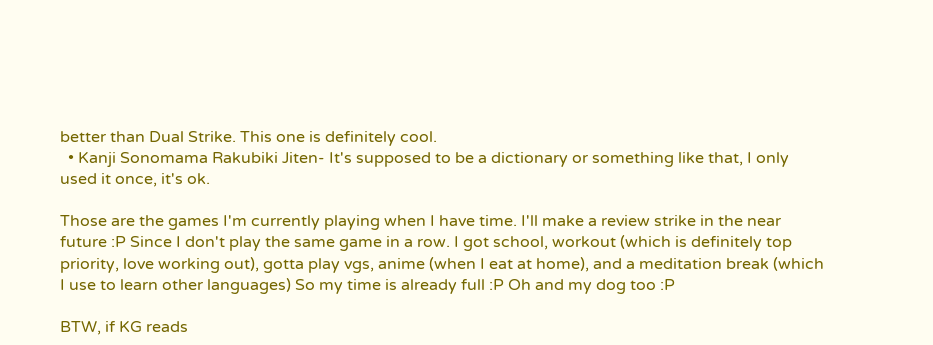better than Dual Strike. This one is definitely cool.
  • Kanji Sonomama Rakubiki Jiten- It's supposed to be a dictionary or something like that, I only used it once, it's ok.

Those are the games I'm currently playing when I have time. I'll make a review strike in the near future :P Since I don't play the same game in a row. I got school, workout (which is definitely top priority, love working out), gotta play vgs, anime (when I eat at home), and a meditation break (which I use to learn other languages) So my time is already full :P Oh and my dog too :P

BTW, if KG reads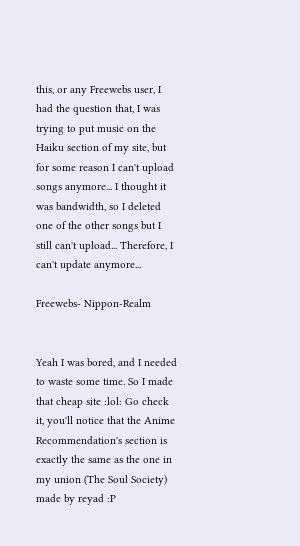this, or any Freewebs user, I had the question that, I was trying to put music on the Haiku section of my site, but for some reason I can't upload songs anymore... I thought it was bandwidth, so I deleted one of the other songs but I still can't upload... Therefore, I can't update anymore...

Freewebs- Nippon-Realm


Yeah I was bored, and I needed to waste some time. So I made that cheap site :lol: Go check it, you'll notice that the Anime Recommendation's section is exactly the same as the one in my union (The Soul Society) made by reyad :P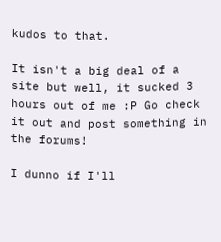kudos to that.

It isn't a big deal of a site but well, it sucked 3 hours out of me :P Go check it out and post something in the forums!

I dunno if I'll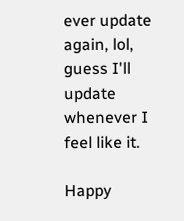ever update again, lol, guess I'll update whenever I feel like it.

Happy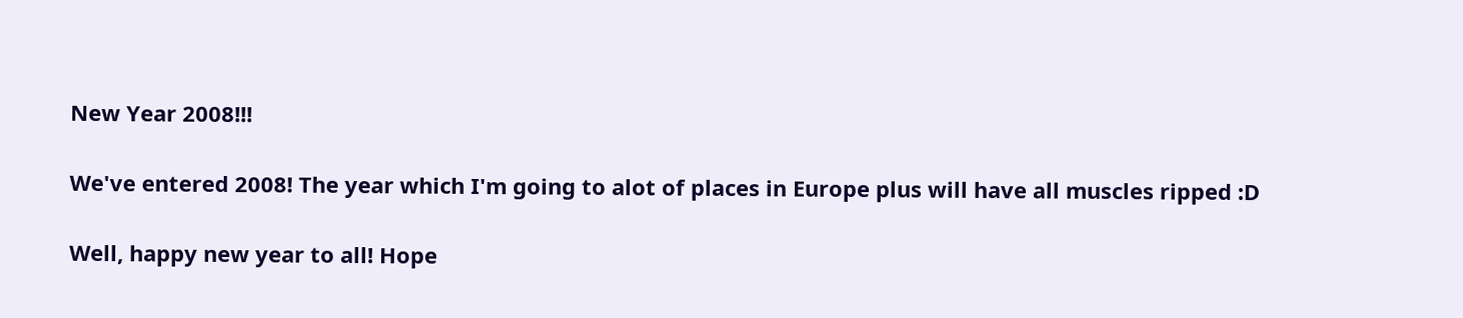New Year 2008!!!

We've entered 2008! The year which I'm going to alot of places in Europe plus will have all muscles ripped :D

Well, happy new year to all! Hope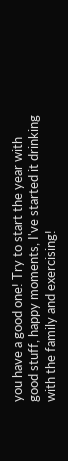you have a good one! Try to start the year with good stuff, happy moments, I've started it drinking with the family and exercising!